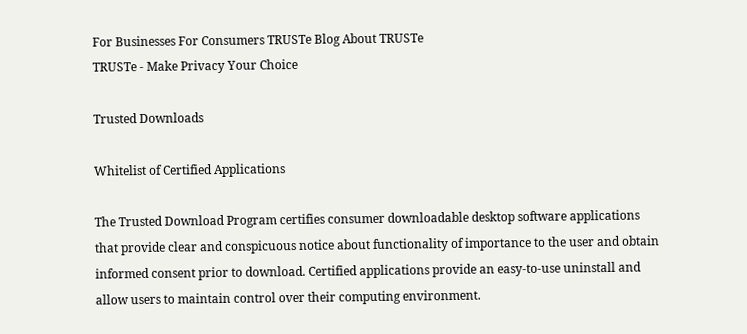For Businesses For Consumers TRUSTe Blog About TRUSTe
TRUSTe - Make Privacy Your Choice

Trusted Downloads

Whitelist of Certified Applications

The Trusted Download Program certifies consumer downloadable desktop software applications that provide clear and conspicuous notice about functionality of importance to the user and obtain informed consent prior to download. Certified applications provide an easy-to-use uninstall and allow users to maintain control over their computing environment.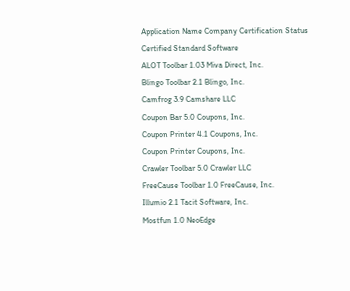Application Name Company Certification Status
Certified Standard Software
ALOT Toolbar 1.03 Miva Direct, Inc.
Blingo Toolbar 2.1 Blingo, Inc.
Camfrog 3.9 Camshare LLC
Coupon Bar 5.0 Coupons, Inc.
Coupon Printer 4.1 Coupons, Inc.
Coupon Printer Coupons, Inc.
Crawler Toolbar 5.0 Crawler LLC
FreeCause Toolbar 1.0 FreeCause, Inc.
Illumio 2.1 Tacit Software, Inc.
Mostfun 1.0 NeoEdge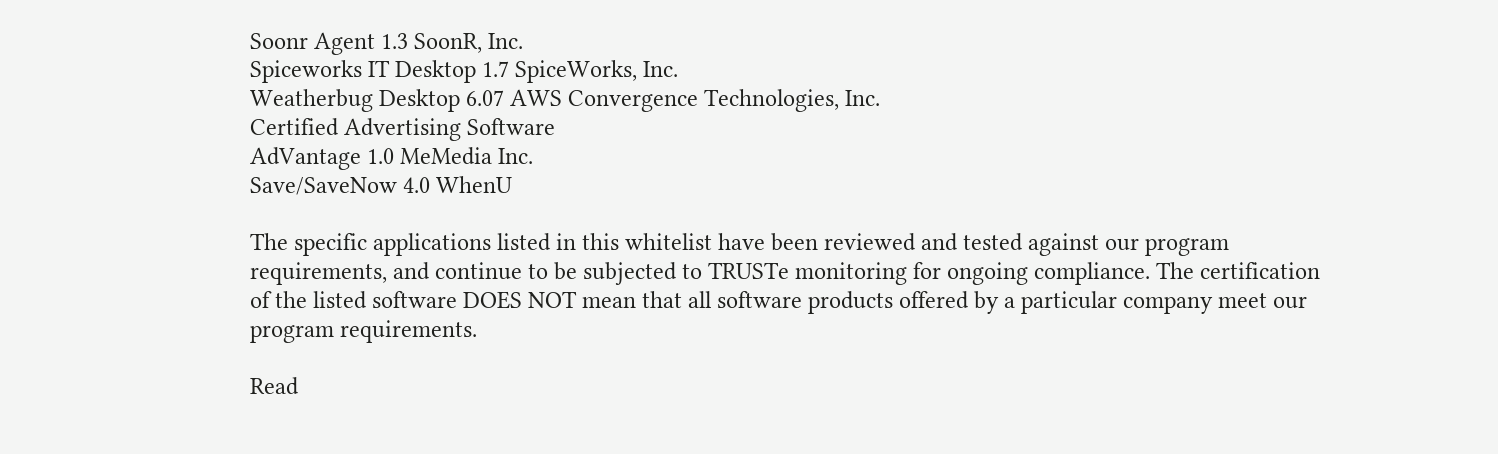Soonr Agent 1.3 SoonR, Inc.
Spiceworks IT Desktop 1.7 SpiceWorks, Inc.
Weatherbug Desktop 6.07 AWS Convergence Technologies, Inc.
Certified Advertising Software
AdVantage 1.0 MeMedia Inc.
Save/SaveNow 4.0 WhenU

The specific applications listed in this whitelist have been reviewed and tested against our program requirements, and continue to be subjected to TRUSTe monitoring for ongoing compliance. The certification of the listed software DOES NOT mean that all software products offered by a particular company meet our program requirements.

Read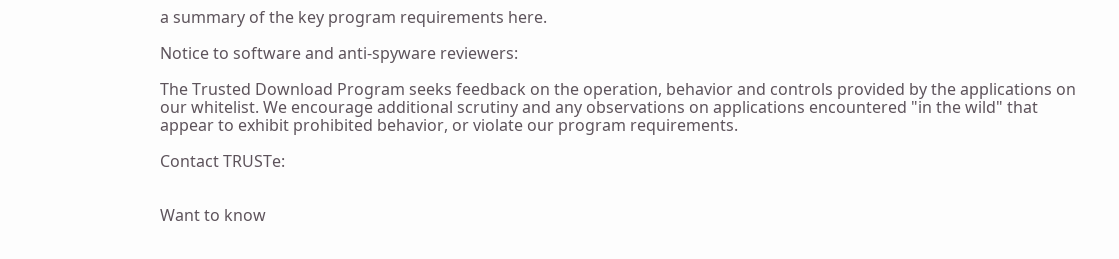a summary of the key program requirements here.

Notice to software and anti-spyware reviewers:

The Trusted Download Program seeks feedback on the operation, behavior and controls provided by the applications on our whitelist. We encourage additional scrutiny and any observations on applications encountered "in the wild" that appear to exhibit prohibited behavior, or violate our program requirements.

Contact TRUSTe:


Want to know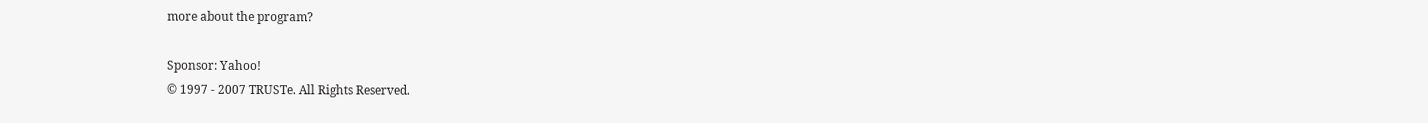more about the program?

Sponsor: Yahoo!
© 1997 - 2007 TRUSTe. All Rights Reserved.